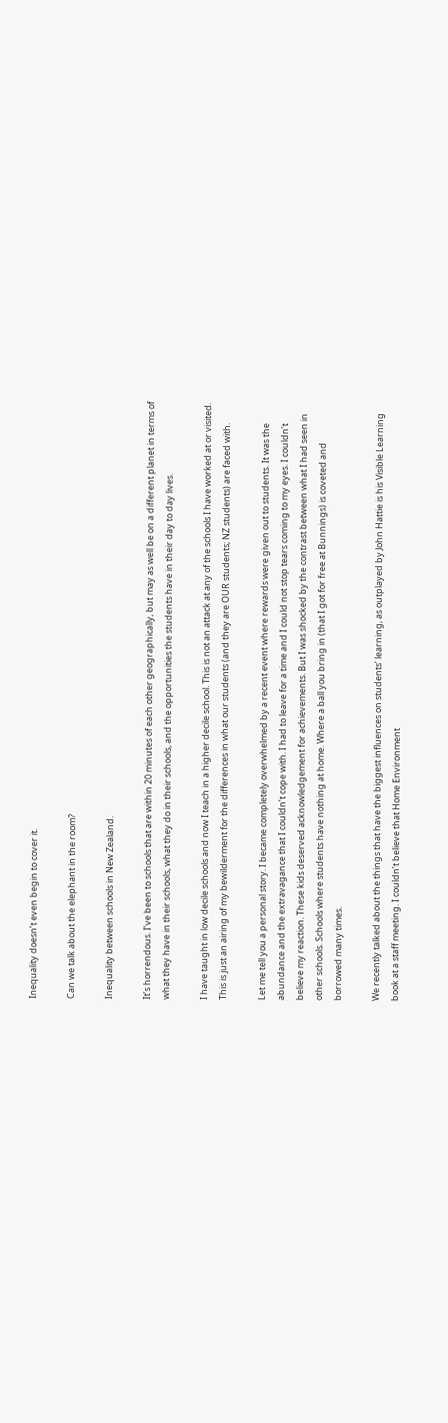Inequality doesn’t even begin to cover it.

Can we talk about the elephant in the room?

Inequality between schools in New Zealand.

It’s horrendous. I’ve been to schools that are within 20 minutes of each other geographically, but may as well be on a different planet in terms of what they have in their schools, what they do in their schools, and the opportunities the students have in their day to day lives.

I have taught in low decile schools and now I teach in a higher decile school. This is not an attack at any of the schools I have worked at or visited. This is just an airing of my bewilderment for the differences in what our students (and they are OUR students; NZ students) are faced with.

Let me tell you a personal story. I became completely overwhelmed by a recent event where rewards were given out to students. It was the abundance and the extravagance that I couldn’t cope with. I had to leave for a time and I could not stop tears coming to my eyes. I couldn’t believe my reaction. These kids deserved acknowledgement for achievements. But I was shocked by the contrast between what I had seen in other schools. Schools where students have nothing at home. Where a ball you bring in (that I got for free at Bunnings) is coveted and borrowed many times.

We recently talked about the things that have the biggest influences on students’ learning, as outplayed by John Hattie is his Visible Learning book at a staff meeting. I couldn’t believe that Home Environment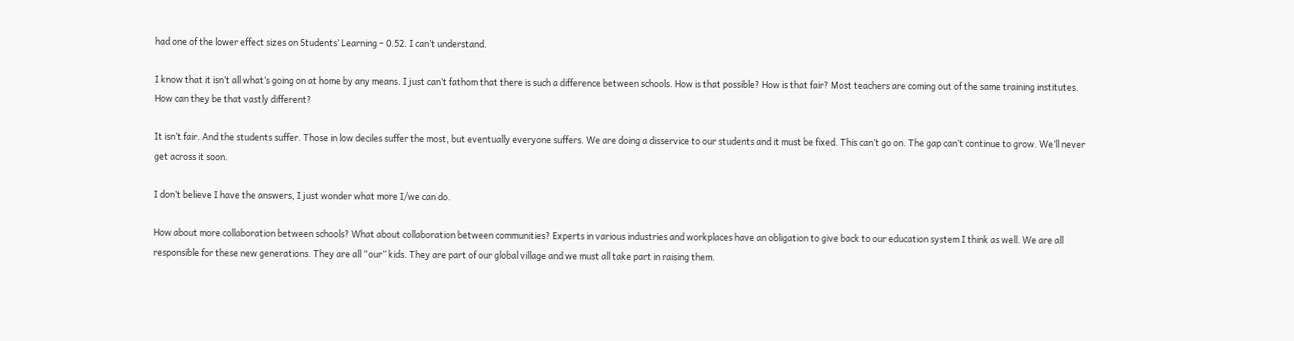had one of the lower effect sizes on Students’ Learning – 0.52. I can’t understand.

I know that it isn’t all what’s going on at home by any means. I just can’t fathom that there is such a difference between schools. How is that possible? How is that fair? Most teachers are coming out of the same training institutes. How can they be that vastly different?

It isn’t fair. And the students suffer. Those in low deciles suffer the most, but eventually everyone suffers. We are doing a disservice to our students and it must be fixed. This can’t go on. The gap can’t continue to grow. We’ll never get across it soon.

I don’t believe I have the answers, I just wonder what more I/we can do.

How about more collaboration between schools? What about collaboration between communities? Experts in various industries and workplaces have an obligation to give back to our education system I think as well. We are all responsible for these new generations. They are all “our” kids. They are part of our global village and we must all take part in raising them.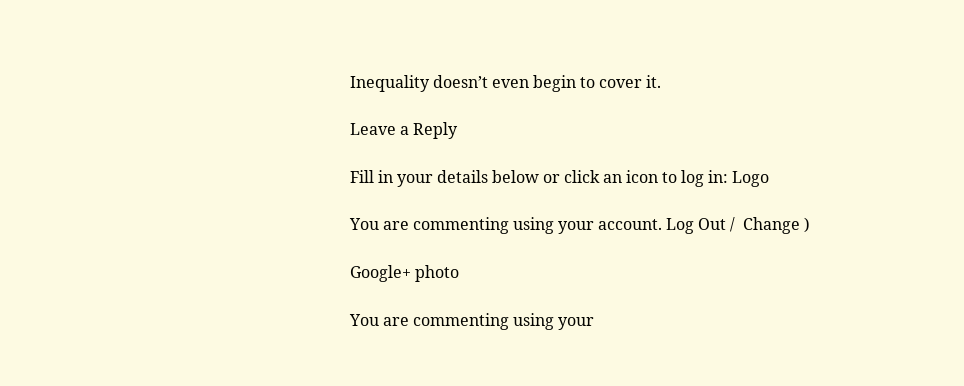Inequality doesn’t even begin to cover it.

Leave a Reply

Fill in your details below or click an icon to log in: Logo

You are commenting using your account. Log Out /  Change )

Google+ photo

You are commenting using your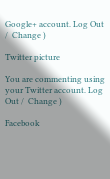Google+ account. Log Out /  Change )

Twitter picture

You are commenting using your Twitter account. Log Out /  Change )

Facebook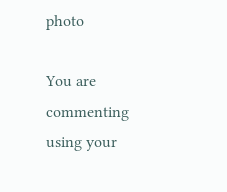photo

You are commenting using your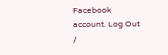Facebook account. Log Out /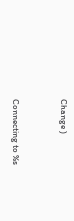Change )


Connecting to %s